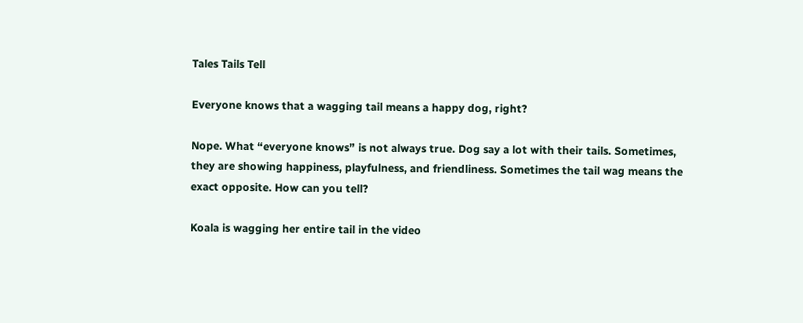Tales Tails Tell

Everyone knows that a wagging tail means a happy dog, right?

Nope. What “everyone knows” is not always true. Dog say a lot with their tails. Sometimes, they are showing happiness, playfulness, and friendliness. Sometimes the tail wag means the exact opposite. How can you tell?

Koala is wagging her entire tail in the video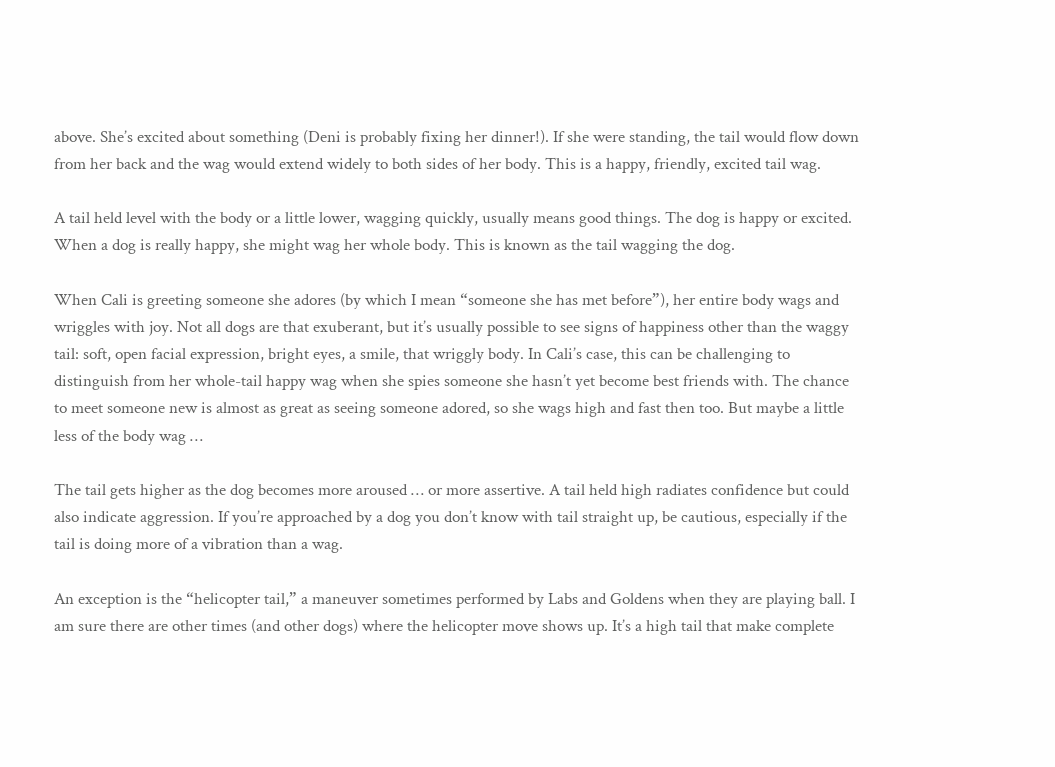above. She’s excited about something (Deni is probably fixing her dinner!). If she were standing, the tail would flow down from her back and the wag would extend widely to both sides of her body. This is a happy, friendly, excited tail wag.

A tail held level with the body or a little lower, wagging quickly, usually means good things. The dog is happy or excited. When a dog is really happy, she might wag her whole body. This is known as the tail wagging the dog.

When Cali is greeting someone she adores (by which I mean “someone she has met before”), her entire body wags and wriggles with joy. Not all dogs are that exuberant, but it’s usually possible to see signs of happiness other than the waggy tail: soft, open facial expression, bright eyes, a smile, that wriggly body. In Cali’s case, this can be challenging to distinguish from her whole-tail happy wag when she spies someone she hasn’t yet become best friends with. The chance to meet someone new is almost as great as seeing someone adored, so she wags high and fast then too. But maybe a little less of the body wag …

The tail gets higher as the dog becomes more aroused … or more assertive. A tail held high radiates confidence but could also indicate aggression. If you’re approached by a dog you don’t know with tail straight up, be cautious, especially if the tail is doing more of a vibration than a wag.

An exception is the “helicopter tail,” a maneuver sometimes performed by Labs and Goldens when they are playing ball. I am sure there are other times (and other dogs) where the helicopter move shows up. It’s a high tail that make complete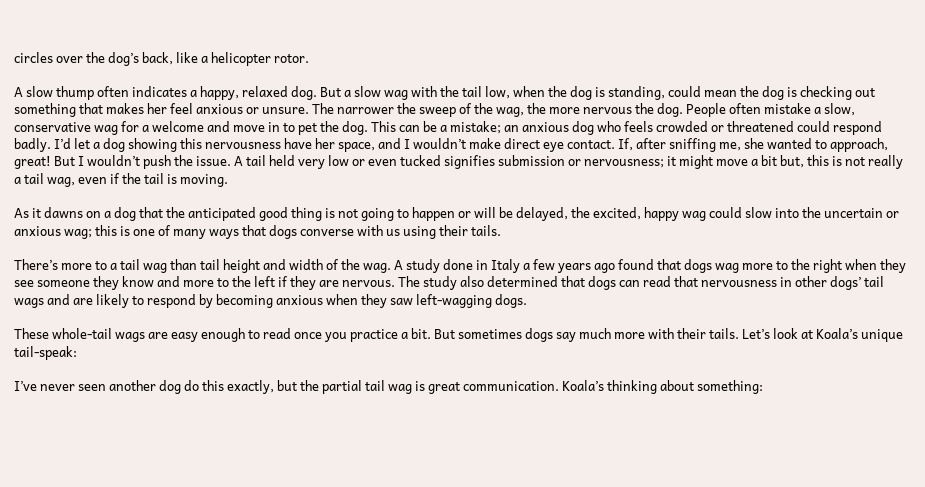circles over the dog’s back, like a helicopter rotor.

A slow thump often indicates a happy, relaxed dog. But a slow wag with the tail low, when the dog is standing, could mean the dog is checking out something that makes her feel anxious or unsure. The narrower the sweep of the wag, the more nervous the dog. People often mistake a slow, conservative wag for a welcome and move in to pet the dog. This can be a mistake; an anxious dog who feels crowded or threatened could respond badly. I’d let a dog showing this nervousness have her space, and I wouldn’t make direct eye contact. If, after sniffing me, she wanted to approach, great! But I wouldn’t push the issue. A tail held very low or even tucked signifies submission or nervousness; it might move a bit but, this is not really a tail wag, even if the tail is moving.

As it dawns on a dog that the anticipated good thing is not going to happen or will be delayed, the excited, happy wag could slow into the uncertain or anxious wag; this is one of many ways that dogs converse with us using their tails.

There’s more to a tail wag than tail height and width of the wag. A study done in Italy a few years ago found that dogs wag more to the right when they see someone they know and more to the left if they are nervous. The study also determined that dogs can read that nervousness in other dogs’ tail wags and are likely to respond by becoming anxious when they saw left-wagging dogs.

These whole-tail wags are easy enough to read once you practice a bit. But sometimes dogs say much more with their tails. Let’s look at Koala’s unique tail-speak:

I’ve never seen another dog do this exactly, but the partial tail wag is great communication. Koala’s thinking about something: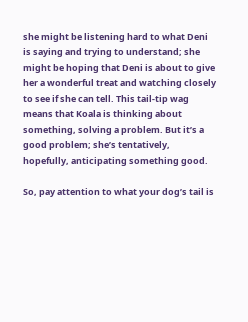she might be listening hard to what Deni is saying and trying to understand; she might be hoping that Deni is about to give her a wonderful treat and watching closely to see if she can tell. This tail-tip wag means that Koala is thinking about something, solving a problem. But it’s a good problem; she’s tentatively, hopefully, anticipating something good.

So, pay attention to what your dog’s tail is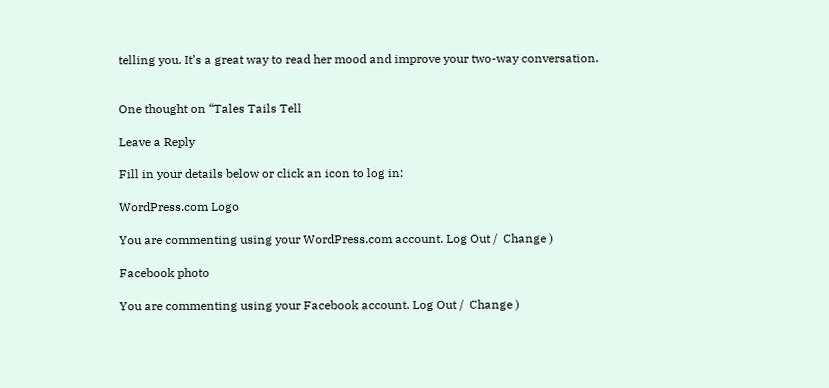telling you. It’s a great way to read her mood and improve your two-way conversation.


One thought on “Tales Tails Tell

Leave a Reply

Fill in your details below or click an icon to log in:

WordPress.com Logo

You are commenting using your WordPress.com account. Log Out /  Change )

Facebook photo

You are commenting using your Facebook account. Log Out /  Change )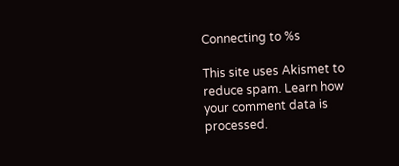Connecting to %s

This site uses Akismet to reduce spam. Learn how your comment data is processed.